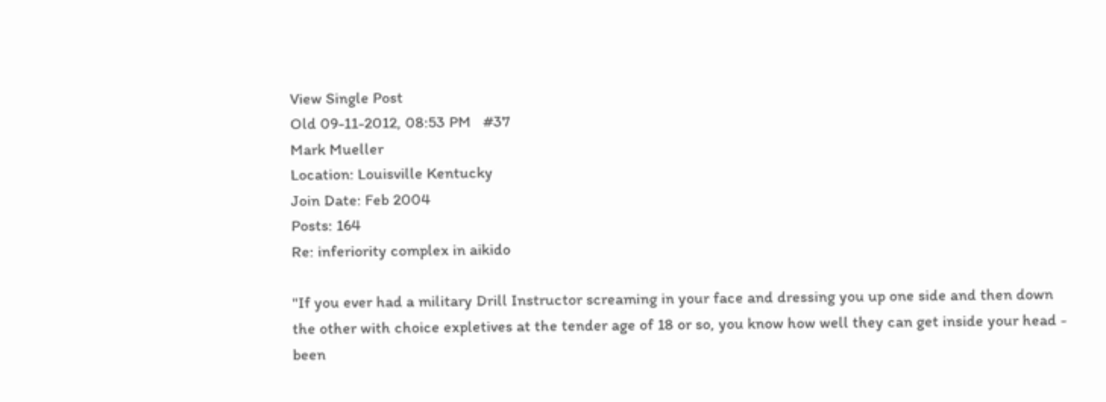View Single Post
Old 09-11-2012, 08:53 PM   #37
Mark Mueller
Location: Louisville Kentucky
Join Date: Feb 2004
Posts: 164
Re: inferiority complex in aikido

"If you ever had a military Drill Instructor screaming in your face and dressing you up one side and then down the other with choice expletives at the tender age of 18 or so, you know how well they can get inside your head - been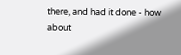there, and had it done - how about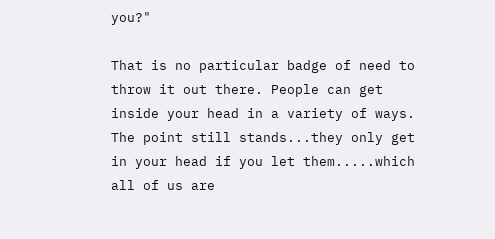you?"

That is no particular badge of need to throw it out there. People can get inside your head in a variety of ways. The point still stands...they only get in your head if you let them.....which all of us are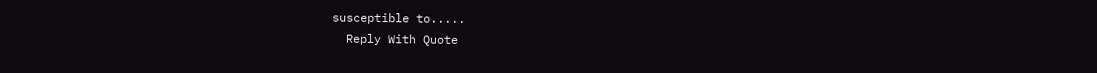susceptible to.....
  Reply With Quote